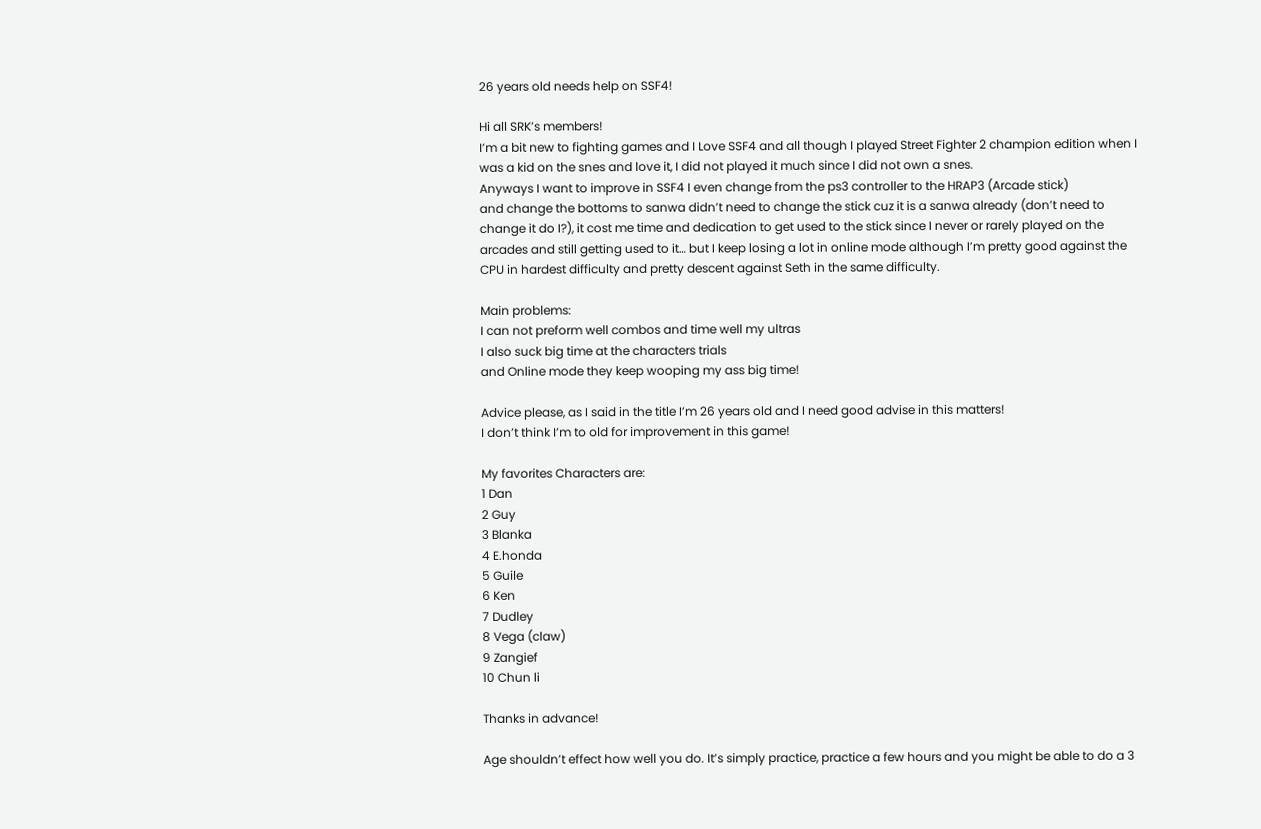26 years old needs help on SSF4!

Hi all SRK’s members!
I’m a bit new to fighting games and I Love SSF4 and all though I played Street Fighter 2 champion edition when I was a kid on the snes and love it, I did not played it much since I did not own a snes.
Anyways I want to improve in SSF4 I even change from the ps3 controller to the HRAP3 (Arcade stick)
and change the bottoms to sanwa didn’t need to change the stick cuz it is a sanwa already (don’t need to change it do I?), it cost me time and dedication to get used to the stick since I never or rarely played on the arcades and still getting used to it… but I keep losing a lot in online mode although I’m pretty good against the CPU in hardest difficulty and pretty descent against Seth in the same difficulty.

Main problems:
I can not preform well combos and time well my ultras
I also suck big time at the characters trials
and Online mode they keep wooping my ass big time!

Advice please, as I said in the title I’m 26 years old and I need good advise in this matters!
I don’t think I’m to old for improvement in this game!

My favorites Characters are:
1 Dan
2 Guy
3 Blanka
4 E.honda
5 Guile
6 Ken
7 Dudley
8 Vega (claw)
9 Zangief
10 Chun li

Thanks in advance!

Age shouldn’t effect how well you do. It’s simply practice, practice a few hours and you might be able to do a 3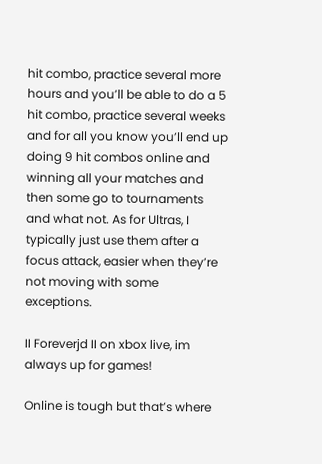hit combo, practice several more hours and you’ll be able to do a 5 hit combo, practice several weeks and for all you know you’ll end up doing 9 hit combos online and winning all your matches and then some go to tournaments and what not. As for Ultras, I typically just use them after a focus attack, easier when they’re not moving with some exceptions.

II Foreverjd II on xbox live, im always up for games!

Online is tough but that’s where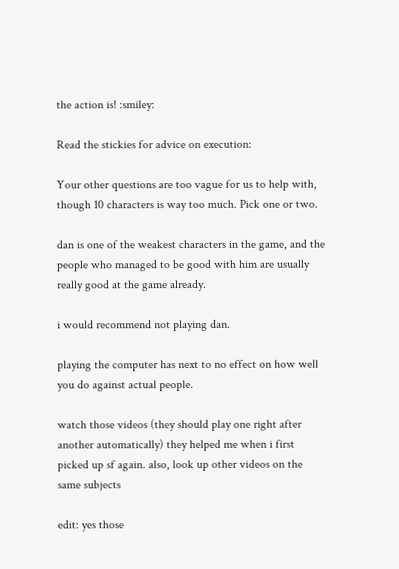the action is! :smiley:

Read the stickies for advice on execution:

Your other questions are too vague for us to help with, though 10 characters is way too much. Pick one or two.

dan is one of the weakest characters in the game, and the people who managed to be good with him are usually really good at the game already.

i would recommend not playing dan.

playing the computer has next to no effect on how well you do against actual people.

watch those videos (they should play one right after another automatically) they helped me when i first picked up sf again. also, look up other videos on the same subjects

edit: yes those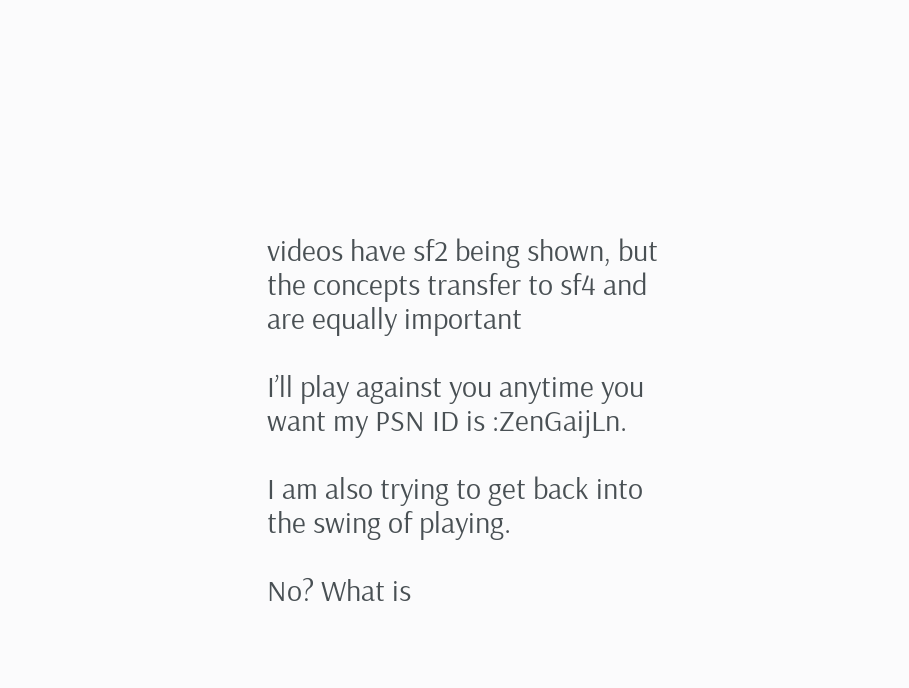videos have sf2 being shown, but the concepts transfer to sf4 and are equally important

I’ll play against you anytime you want my PSN ID is :ZenGaijLn.

I am also trying to get back into the swing of playing.

No? What is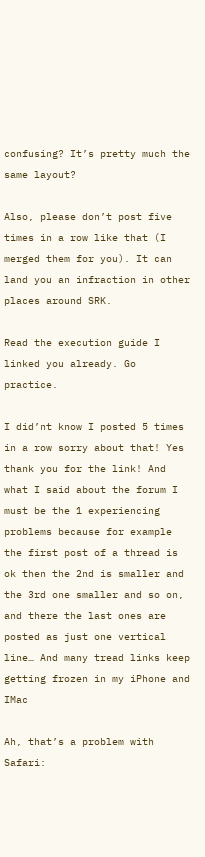confusing? It’s pretty much the same layout?

Also, please don’t post five times in a row like that (I merged them for you). It can land you an infraction in other places around SRK.

Read the execution guide I linked you already. Go practice.

I did’nt know I posted 5 times in a row sorry about that! Yes thank you for the link! And what I said about the forum I must be the 1 experiencing problems because for example the first post of a thread is ok then the 2nd is smaller and the 3rd one smaller and so on, and there the last ones are posted as just one vertical line… And many tread links keep getting frozen in my iPhone and IMac

Ah, that’s a problem with Safari: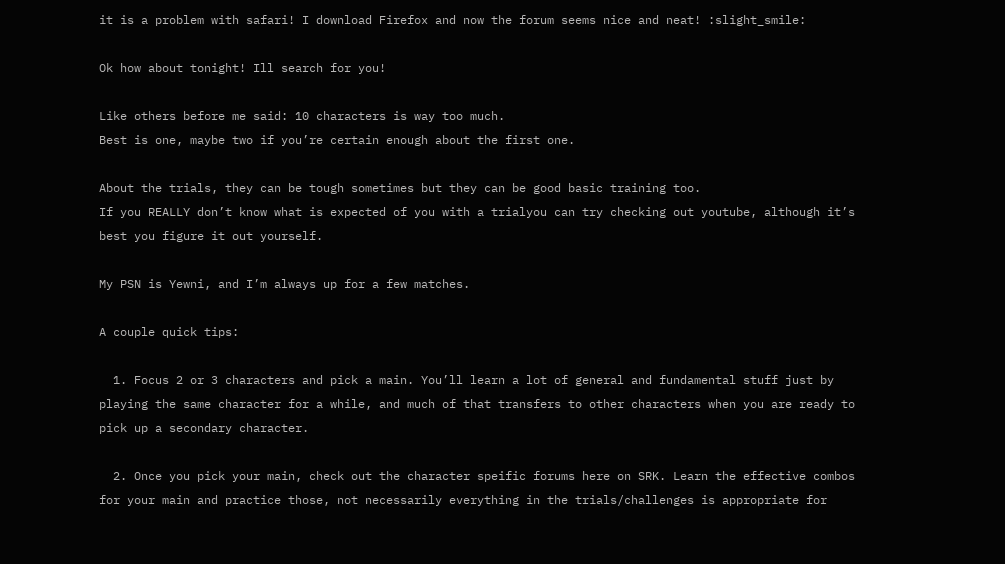it is a problem with safari! I download Firefox and now the forum seems nice and neat! :slight_smile:

Ok how about tonight! Ill search for you!

Like others before me said: 10 characters is way too much.
Best is one, maybe two if you’re certain enough about the first one.

About the trials, they can be tough sometimes but they can be good basic training too.
If you REALLY don’t know what is expected of you with a trialyou can try checking out youtube, although it’s best you figure it out yourself.

My PSN is Yewni, and I’m always up for a few matches.

A couple quick tips:

  1. Focus 2 or 3 characters and pick a main. You’ll learn a lot of general and fundamental stuff just by playing the same character for a while, and much of that transfers to other characters when you are ready to pick up a secondary character.

  2. Once you pick your main, check out the character speific forums here on SRK. Learn the effective combos for your main and practice those, not necessarily everything in the trials/challenges is appropriate for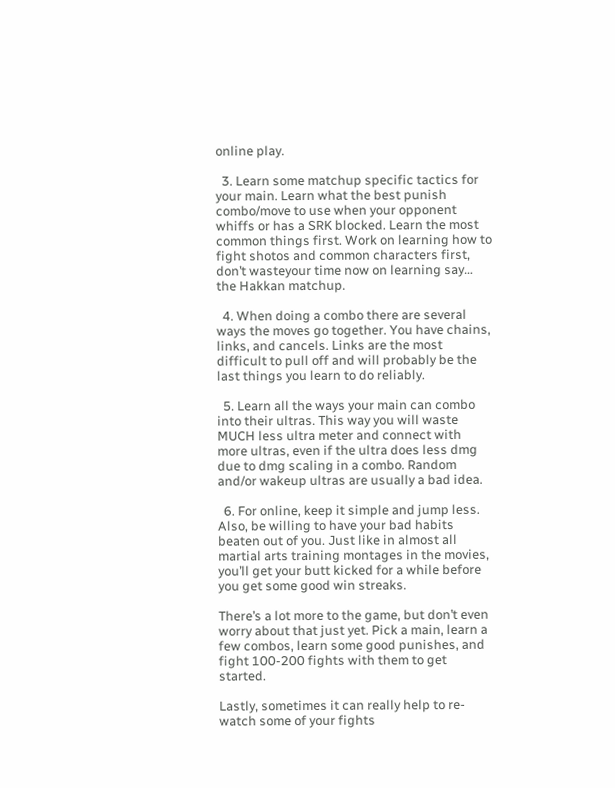online play.

  3. Learn some matchup specific tactics for your main. Learn what the best punish combo/move to use when your opponent whiffs or has a SRK blocked. Learn the most common things first. Work on learning how to fight shotos and common characters first, don’t wasteyour time now on learning say… the Hakkan matchup.

  4. When doing a combo there are several ways the moves go together. You have chains, links, and cancels. Links are the most difficult to pull off and will probably be the last things you learn to do reliably.

  5. Learn all the ways your main can combo into their ultras. This way you will waste MUCH less ultra meter and connect with more ultras, even if the ultra does less dmg due to dmg scaling in a combo. Random and/or wakeup ultras are usually a bad idea.

  6. For online, keep it simple and jump less. Also, be willing to have your bad habits beaten out of you. Just like in almost all martial arts training montages in the movies, you’ll get your butt kicked for a while before you get some good win streaks.

There’s a lot more to the game, but don’t even worry about that just yet. Pick a main, learn a few combos, learn some good punishes, and fight 100-200 fights with them to get started.

Lastly, sometimes it can really help to re-watch some of your fights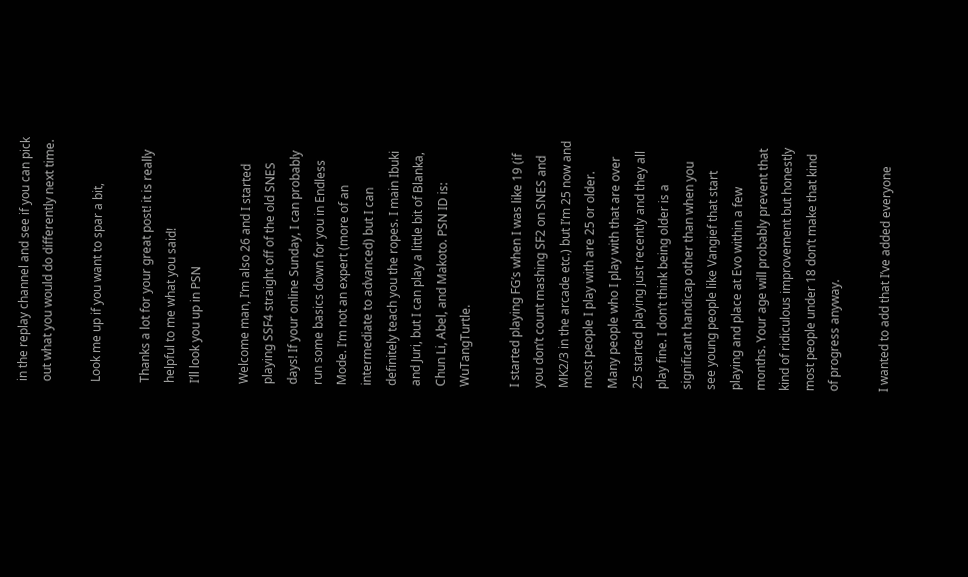in the replay channel and see if you can pick out what you would do differently next time.

Look me up if you want to spar a bit,

Thanks a lot for your great post! it is really helpful to me what you said!
I’ll look you up in PSN

Welcome man, I’m also 26 and I started playing SSF4 straight off of the old SNES days! If your online Sunday, I can probably run some basics down for you in Endless Mode. I’m not an expert (more of an intermediate to advanced) but I can definitely teach you the ropes. I main Ibuki and Juri, but I can play a little bit of Blanka, Chun Li, Abel, and Makoto. PSN ID is: WuTangTurtle.

I started playing FG’s when I was like 19 (if you don’t count mashing SF2 on SNES and MK2/3 in the arcade etc.) but I’m 25 now and most people I play with are 25 or older. Many people who I play with that are over 25 started playing just recently and they all play fine. I don’t think being older is a significant handicap other than when you see young people like Vangief that start playing and place at Evo within a few months. Your age will probably prevent that kind of ridiculous improvement but honestly most people under 18 don’t make that kind of progress anyway.

I wanted to add that I’ve added everyone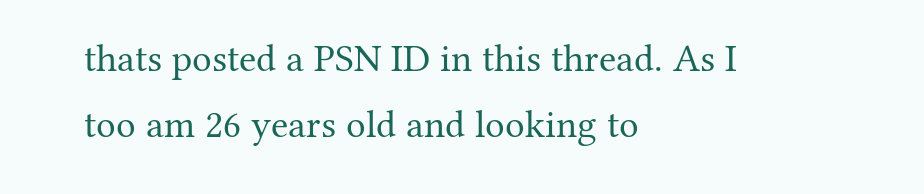thats posted a PSN ID in this thread. As I too am 26 years old and looking to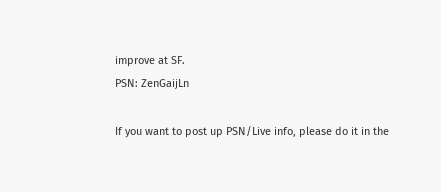improve at SF.
PSN: ZenGaijLn

If you want to post up PSN/Live info, please do it in the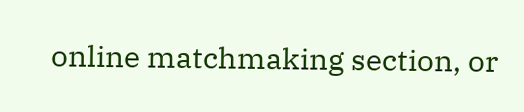online matchmaking section, or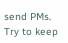send PMs. Try to keep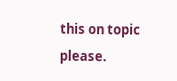this on topic please.